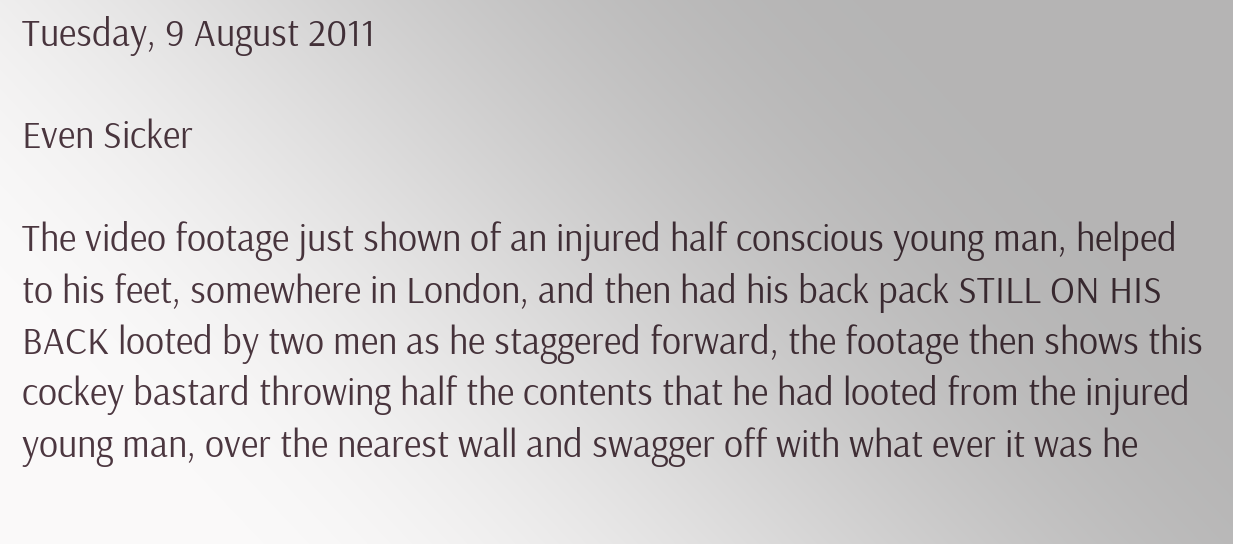Tuesday, 9 August 2011

Even Sicker

The video footage just shown of an injured half conscious young man, helped to his feet, somewhere in London, and then had his back pack STILL ON HIS BACK looted by two men as he staggered forward, the footage then shows this cockey bastard throwing half the contents that he had looted from the injured young man, over the nearest wall and swagger off with what ever it was he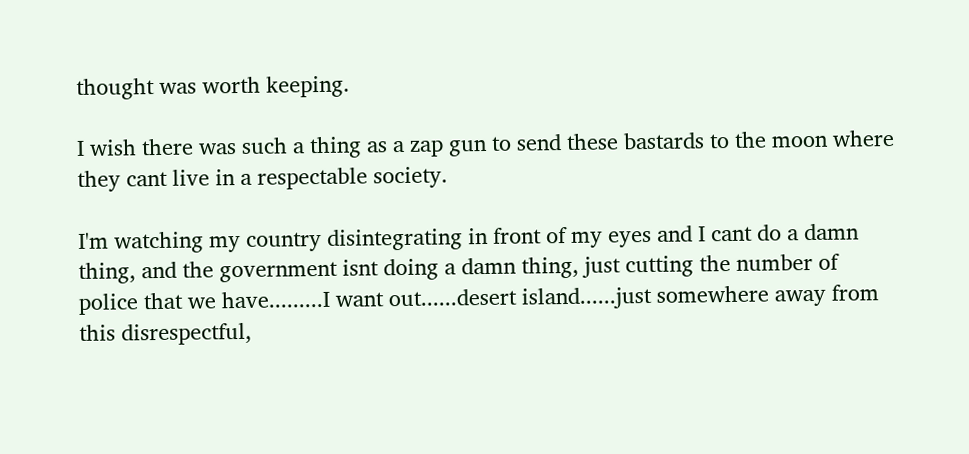thought was worth keeping.

I wish there was such a thing as a zap gun to send these bastards to the moon where they cant live in a respectable society.

I'm watching my country disintegrating in front of my eyes and I cant do a damn thing, and the government isnt doing a damn thing, just cutting the number of police that we have.........I want out......desert island......just somewhere away from this disrespectful,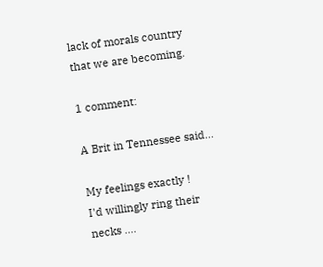lack of morals country that we are becoming.

1 comment:

A Brit in Tennessee said...

My feelings exactly !
I'd willingly ring their necks ....